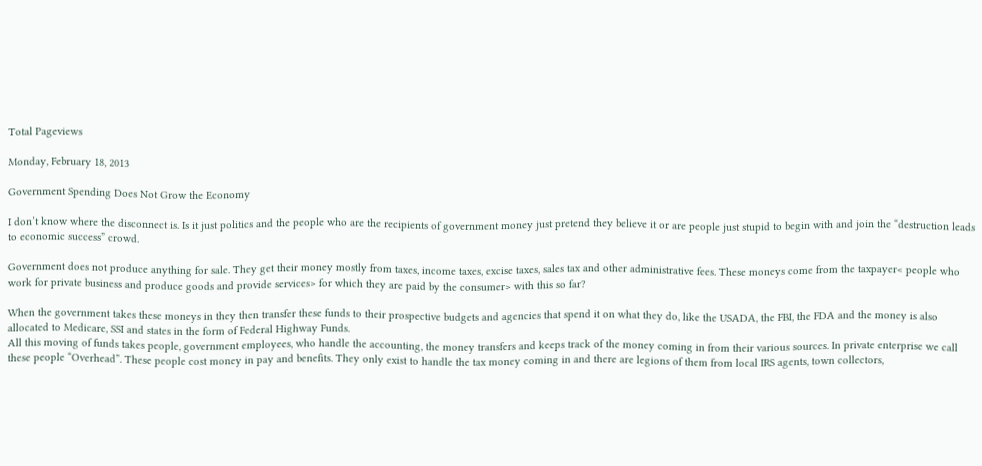Total Pageviews

Monday, February 18, 2013

Government Spending Does Not Grow the Economy

I don’t know where the disconnect is. Is it just politics and the people who are the recipients of government money just pretend they believe it or are people just stupid to begin with and join the “destruction leads to economic success” crowd.

Government does not produce anything for sale. They get their money mostly from taxes, income taxes, excise taxes, sales tax and other administrative fees. These moneys come from the taxpayer< people who work for private business and produce goods and provide services> for which they are paid by the consumer> with this so far?

When the government takes these moneys in they then transfer these funds to their prospective budgets and agencies that spend it on what they do, like the USADA, the FBI, the FDA and the money is also allocated to Medicare, SSI and states in the form of Federal Highway Funds.
All this moving of funds takes people, government employees, who handle the accounting, the money transfers and keeps track of the money coming in from their various sources. In private enterprise we call these people “Overhead”. These people cost money in pay and benefits. They only exist to handle the tax money coming in and there are legions of them from local IRS agents, town collectors,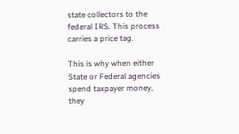state collectors to the federal IRS. This process carries a price tag.

This is why when either State or Federal agencies spend taxpayer money, they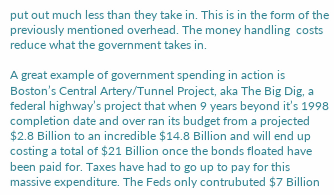put out much less than they take in. This is in the form of the previously mentioned overhead. The money handling  costs reduce what the government takes in.

A great example of government spending in action is Boston’s Central Artery/Tunnel Project, aka The Big Dig, a federal highway’s project that when 9 years beyond it’s 1998 completion date and over ran its budget from a projected $2.8 Billion to an incredible $14.8 Billion and will end up costing a total of $21 Billion once the bonds floated have been paid for. Taxes have had to go up to pay for this massive expenditure. The Feds only contrubuted $7 Billion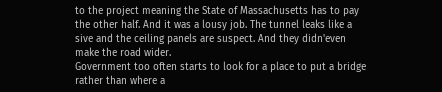to the project meaning the State of Massachusetts has to pay the other half. And it was a lousy job. The tunnel leaks like a sive and the ceiling panels are suspect. And they didn'even make the road wider.
Government too often starts to look for a place to put a bridge rather than where a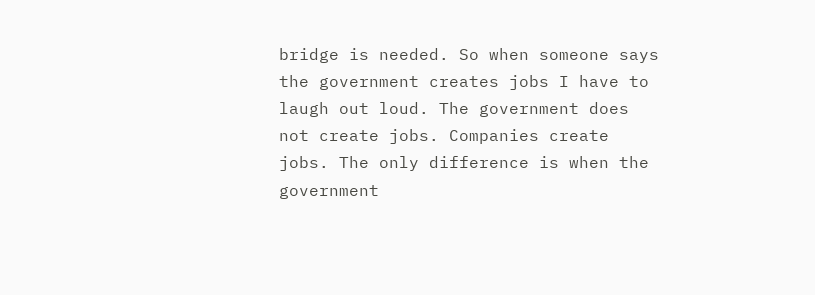bridge is needed. So when someone says the government creates jobs I have to laugh out loud. The government does not create jobs. Companies create jobs. The only difference is when the government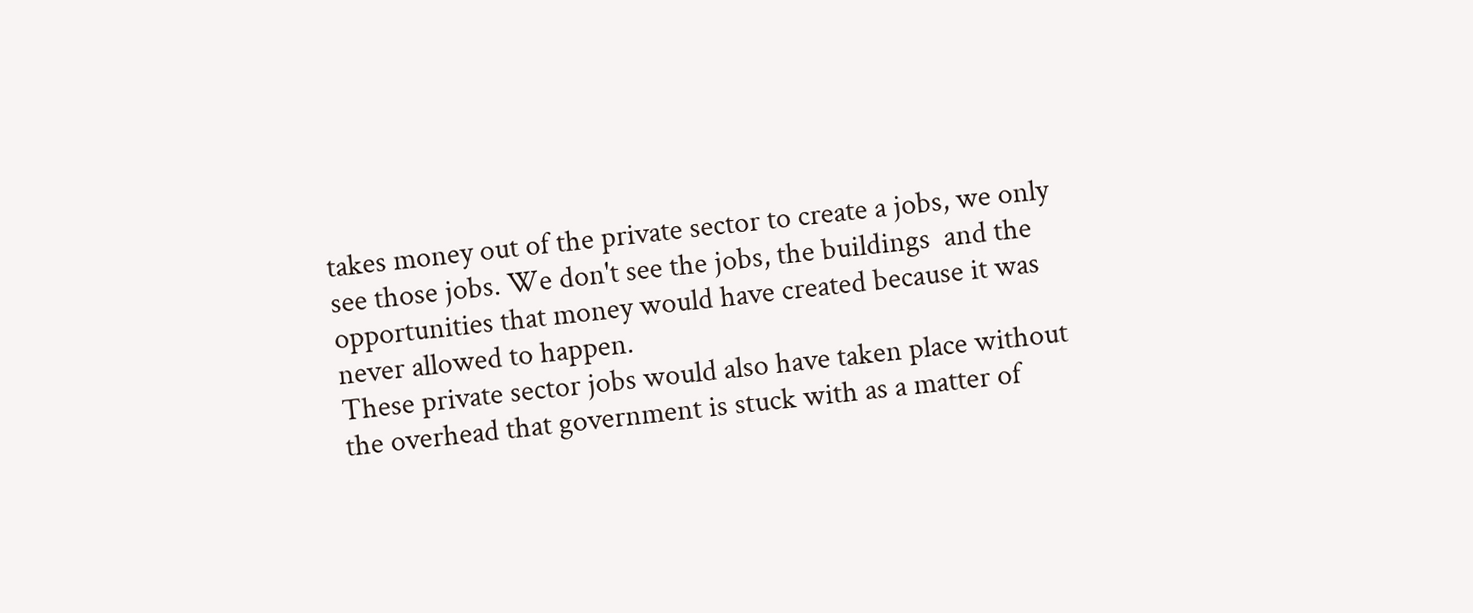takes money out of the private sector to create a jobs, we only see those jobs. We don't see the jobs, the buildings  and the opportunities that money would have created because it was never allowed to happen.
These private sector jobs would also have taken place without the overhead that government is stuck with as a matter of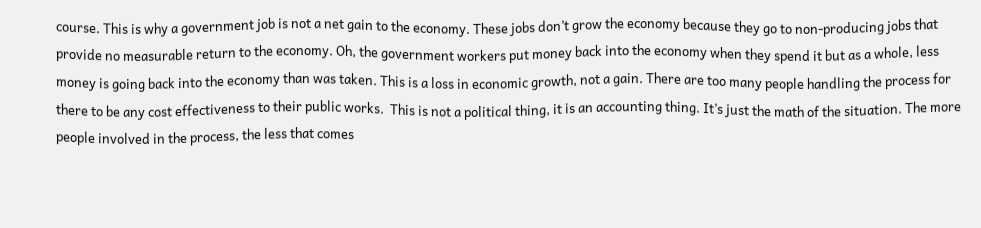course. This is why a government job is not a net gain to the economy. These jobs don’t grow the economy because they go to non-producing jobs that provide no measurable return to the economy. Oh, the government workers put money back into the economy when they spend it but as a whole, less money is going back into the economy than was taken. This is a loss in economic growth, not a gain. There are too many people handling the process for there to be any cost effectiveness to their public works.  This is not a political thing, it is an accounting thing. It’s just the math of the situation. The more people involved in the process, the less that comes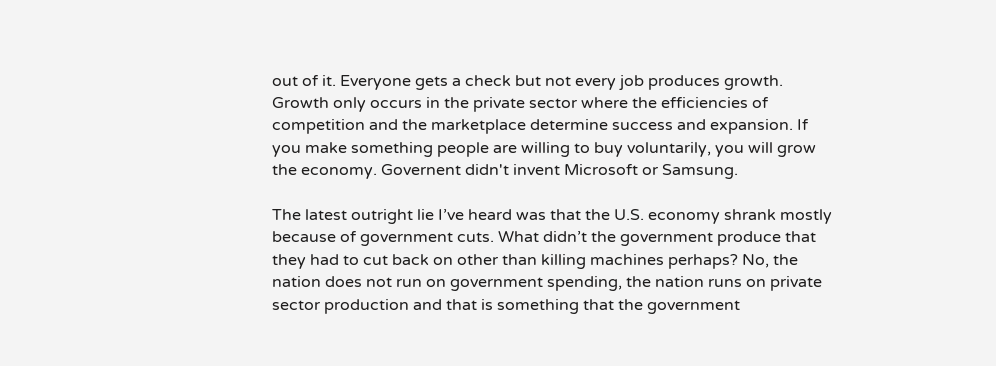out of it. Everyone gets a check but not every job produces growth.
Growth only occurs in the private sector where the efficiencies of competition and the marketplace determine success and expansion. If you make something people are willing to buy voluntarily, you will grow the economy. Governent didn't invent Microsoft or Samsung.

The latest outright lie I’ve heard was that the U.S. economy shrank mostly because of government cuts. What didn’t the government produce that they had to cut back on other than killing machines perhaps? No, the nation does not run on government spending, the nation runs on private sector production and that is something that the government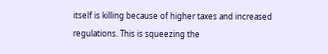itself is killing because of higher taxes and increased regulations. This is squeezing the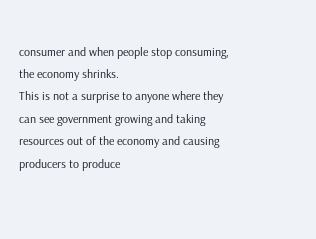consumer and when people stop consuming, the economy shrinks.
This is not a surprise to anyone where they can see government growing and taking resources out of the economy and causing producers to produce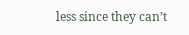less since they can’t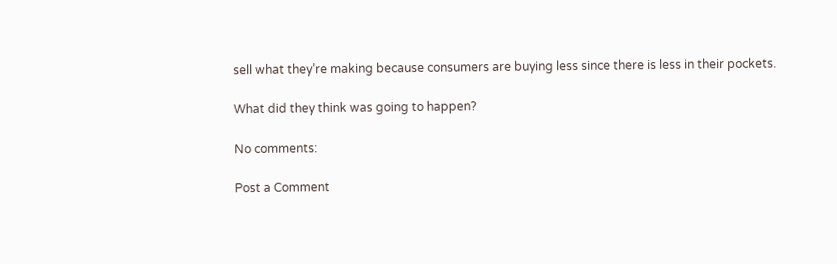sell what they’re making because consumers are buying less since there is less in their pockets.

What did they think was going to happen?

No comments:

Post a Comment